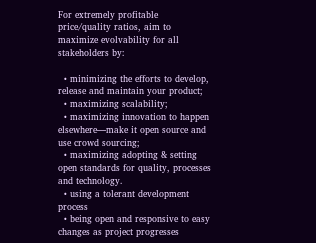For extremely profitable price/quality ratios, aim to maximize evolvability for all stakeholders by:

  • minimizing the efforts to develop, release and maintain your product;
  • maximizing scalability;
  • maximizing innovation to happen elsewhere—make it open source and use crowd sourcing;
  • maximizing adopting & setting open standards for quality, processes and technology.
  • using a tolerant development process
  • being open and responsive to easy changes as project progresses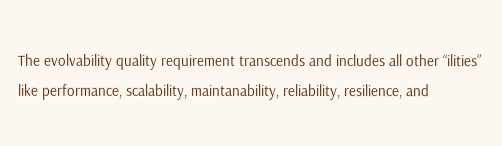The evolvability quality requirement transcends and includes all other “ilities” like performance, scalability, maintanability, reliability, resilience, and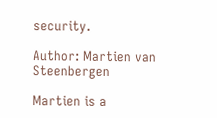security.

Author: Martien van Steenbergen

Martien is a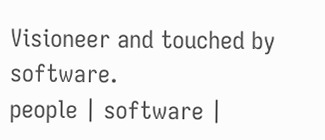Visioneer and touched by software.
people | software |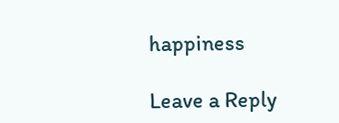happiness

Leave a Reply